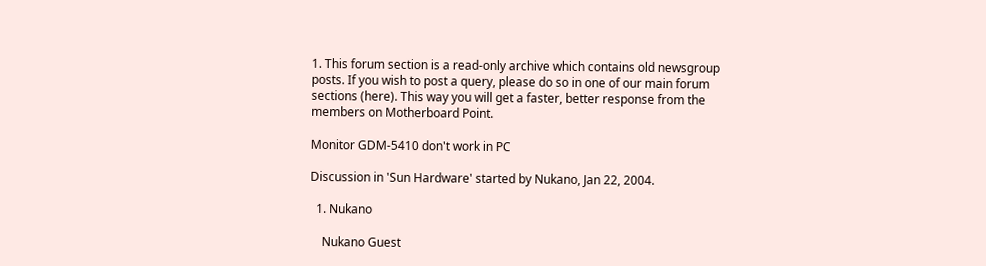1. This forum section is a read-only archive which contains old newsgroup posts. If you wish to post a query, please do so in one of our main forum sections (here). This way you will get a faster, better response from the members on Motherboard Point.

Monitor GDM-5410 don't work in PC

Discussion in 'Sun Hardware' started by Nukano, Jan 22, 2004.

  1. Nukano

    Nukano Guest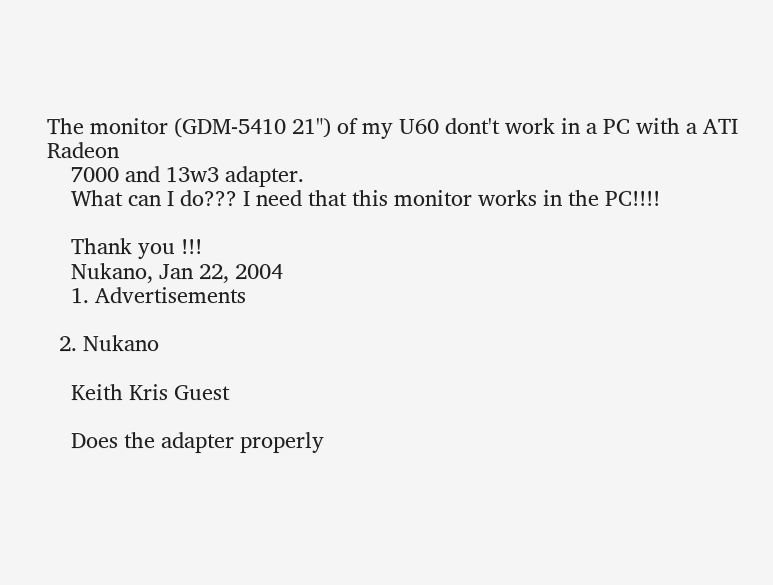The monitor (GDM-5410 21") of my U60 dont't work in a PC with a ATI Radeon
    7000 and 13w3 adapter.
    What can I do??? I need that this monitor works in the PC!!!!

    Thank you !!!
    Nukano, Jan 22, 2004
    1. Advertisements

  2. Nukano

    Keith Kris Guest

    Does the adapter properly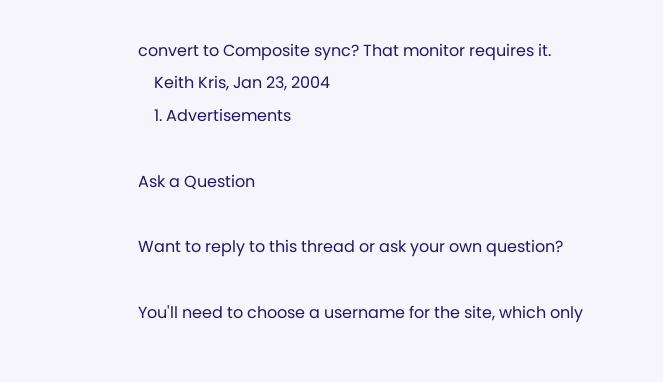convert to Composite sync? That monitor requires it.
    Keith Kris, Jan 23, 2004
    1. Advertisements

Ask a Question

Want to reply to this thread or ask your own question?

You'll need to choose a username for the site, which only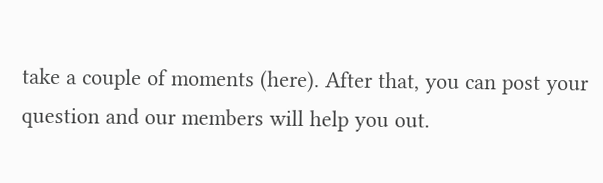take a couple of moments (here). After that, you can post your question and our members will help you out.